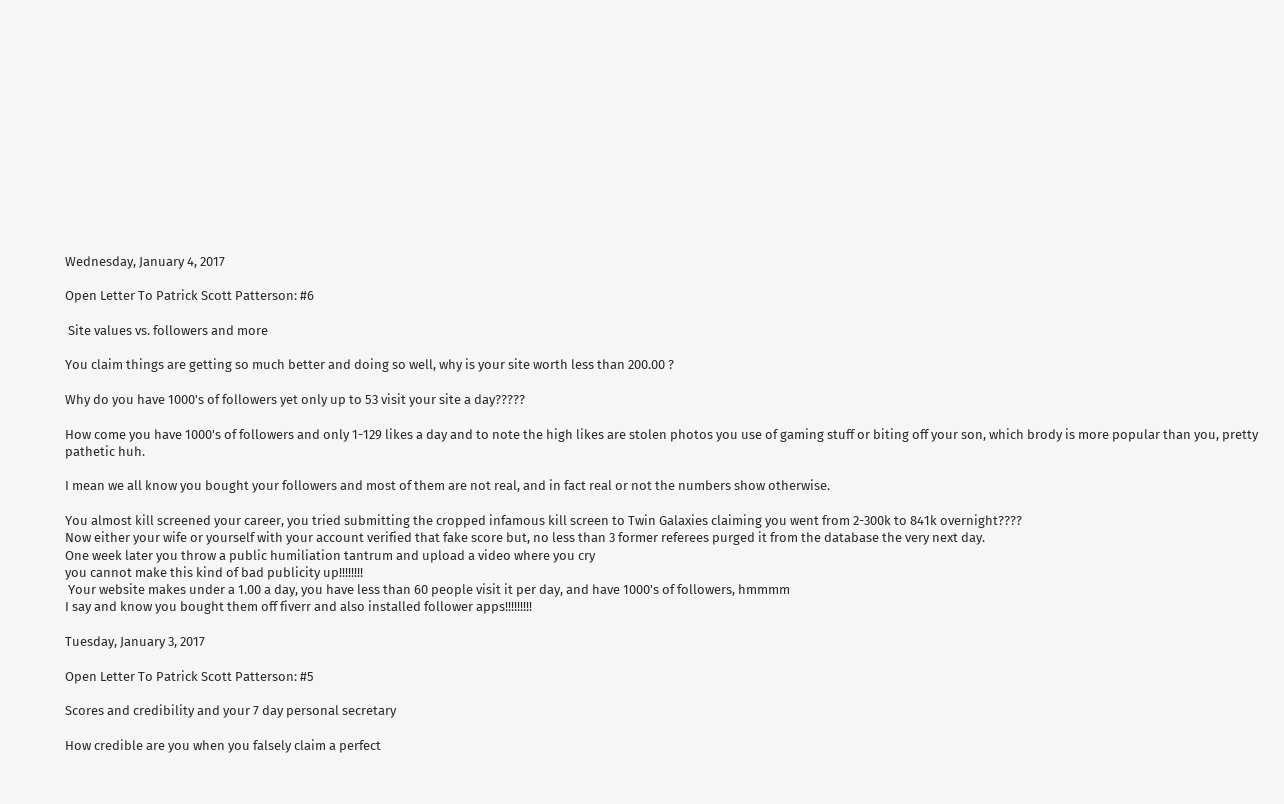Wednesday, January 4, 2017

Open Letter To Patrick Scott Patterson: #6

 Site values vs. followers and more

You claim things are getting so much better and doing so well, why is your site worth less than 200.00 ?

Why do you have 1000's of followers yet only up to 53 visit your site a day?????

How come you have 1000's of followers and only 1-129 likes a day and to note the high likes are stolen photos you use of gaming stuff or biting off your son, which brody is more popular than you, pretty pathetic huh.

I mean we all know you bought your followers and most of them are not real, and in fact real or not the numbers show otherwise.

You almost kill screened your career, you tried submitting the cropped infamous kill screen to Twin Galaxies claiming you went from 2-300k to 841k overnight????
Now either your wife or yourself with your account verified that fake score but, no less than 3 former referees purged it from the database the very next day.
One week later you throw a public humiliation tantrum and upload a video where you cry
you cannot make this kind of bad publicity up!!!!!!!!
 Your website makes under a 1.00 a day, you have less than 60 people visit it per day, and have 1000's of followers, hmmmm
I say and know you bought them off fiverr and also installed follower apps!!!!!!!!!

Tuesday, January 3, 2017

Open Letter To Patrick Scott Patterson: #5

Scores and credibility and your 7 day personal secretary

How credible are you when you falsely claim a perfect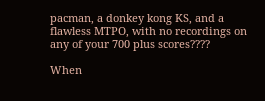pacman, a donkey kong KS, and a flawless MTPO, with no recordings on any of your 700 plus scores????

When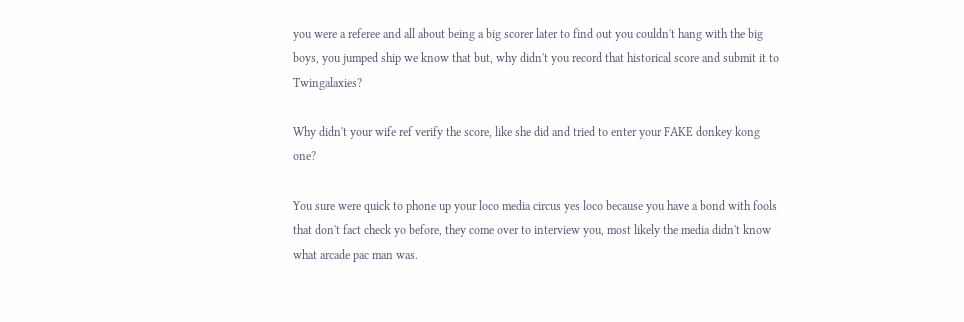you were a referee and all about being a big scorer later to find out you couldn't hang with the big boys, you jumped ship we know that but, why didn't you record that historical score and submit it to Twingalaxies?

Why didn't your wife ref verify the score, like she did and tried to enter your FAKE donkey kong one?

You sure were quick to phone up your loco media circus yes loco because you have a bond with fools that don't fact check yo before, they come over to interview you, most likely the media didn't know what arcade pac man was.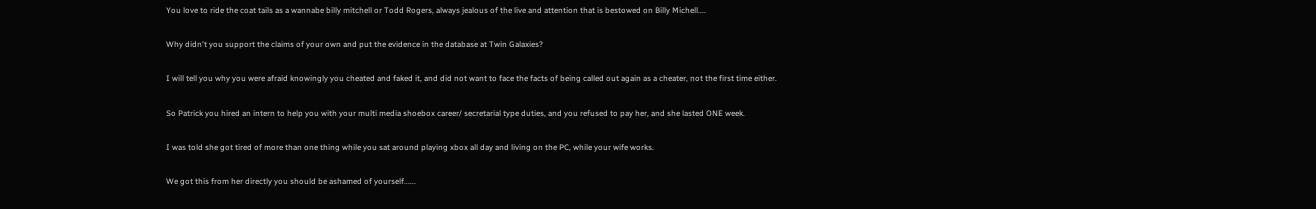You love to ride the coat tails as a wannabe billy mitchell or Todd Rogers, always jealous of the live and attention that is bestowed on Billy Michell....

Why didn't you support the claims of your own and put the evidence in the database at Twin Galaxies?

I will tell you why you were afraid knowingly you cheated and faked it, and did not want to face the facts of being called out again as a cheater, not the first time either.

So Patrick you hired an intern to help you with your multi media shoebox career/ secretarial type duties, and you refused to pay her, and she lasted ONE week.

I was told she got tired of more than one thing while you sat around playing xbox all day and living on the PC, while your wife works.

We got this from her directly you should be ashamed of yourself......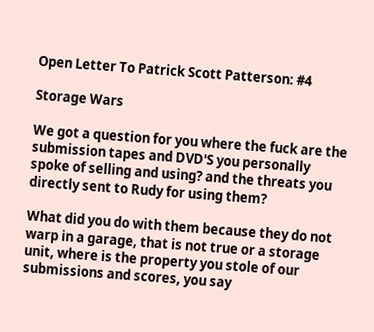Open Letter To Patrick Scott Patterson: #4

Storage Wars

We got a question for you where the fuck are the submission tapes and DVD'S you personally spoke of selling and using? and the threats you directly sent to Rudy for using them?

What did you do with them because they do not warp in a garage, that is not true or a storage unit, where is the property you stole of our submissions and scores, you say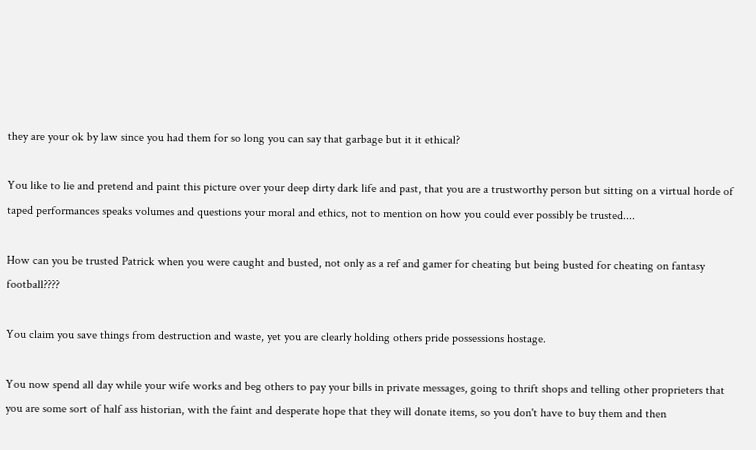they are your ok by law since you had them for so long you can say that garbage but it it ethical?

You like to lie and pretend and paint this picture over your deep dirty dark life and past, that you are a trustworthy person but sitting on a virtual horde of taped performances speaks volumes and questions your moral and ethics, not to mention on how you could ever possibly be trusted....

How can you be trusted Patrick when you were caught and busted, not only as a ref and gamer for cheating but being busted for cheating on fantasy football????

You claim you save things from destruction and waste, yet you are clearly holding others pride possessions hostage.

You now spend all day while your wife works and beg others to pay your bills in private messages, going to thrift shops and telling other proprieters that you are some sort of half ass historian, with the faint and desperate hope that they will donate items, so you don't have to buy them and then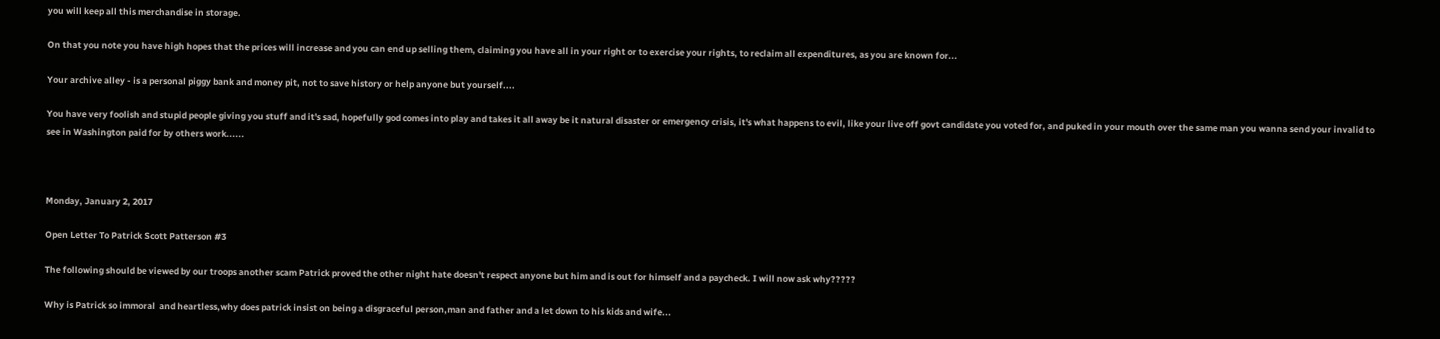you will keep all this merchandise in storage.

On that you note you have high hopes that the prices will increase and you can end up selling them, claiming you have all in your right or to exercise your rights, to reclaim all expenditures, as you are known for...

Your archive alley - is a personal piggy bank and money pit, not to save history or help anyone but yourself....

You have very foolish and stupid people giving you stuff and it's sad, hopefully god comes into play and takes it all away be it natural disaster or emergency crisis, it's what happens to evil, like your live off govt candidate you voted for, and puked in your mouth over the same man you wanna send your invalid to see in Washington paid for by others work......



Monday, January 2, 2017

Open Letter To Patrick Scott Patterson #3

The following should be viewed by our troops another scam Patrick proved the other night hate doesn't respect anyone but him and is out for himself and a paycheck. I will now ask why?????

Why is Patrick so immoral  and heartless,why does patrick insist on being a disgraceful person,man and father and a let down to his kids and wife...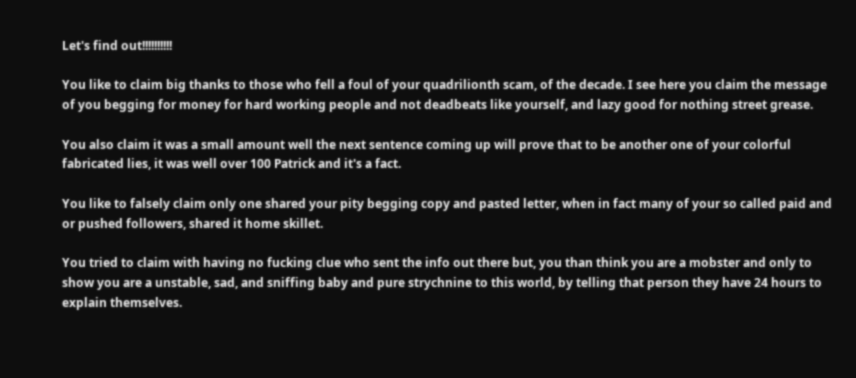Let's find out!!!!!!!!!!

You like to claim big thanks to those who fell a foul of your quadrilionth scam, of the decade. I see here you claim the message of you begging for money for hard working people and not deadbeats like yourself, and lazy good for nothing street grease.

You also claim it was a small amount well the next sentence coming up will prove that to be another one of your colorful fabricated lies, it was well over 100 Patrick and it's a fact.

You like to falsely claim only one shared your pity begging copy and pasted letter, when in fact many of your so called paid and or pushed followers, shared it home skillet.

You tried to claim with having no fucking clue who sent the info out there but, you than think you are a mobster and only to show you are a unstable, sad, and sniffing baby and pure strychnine to this world, by telling that person they have 24 hours to explain themselves.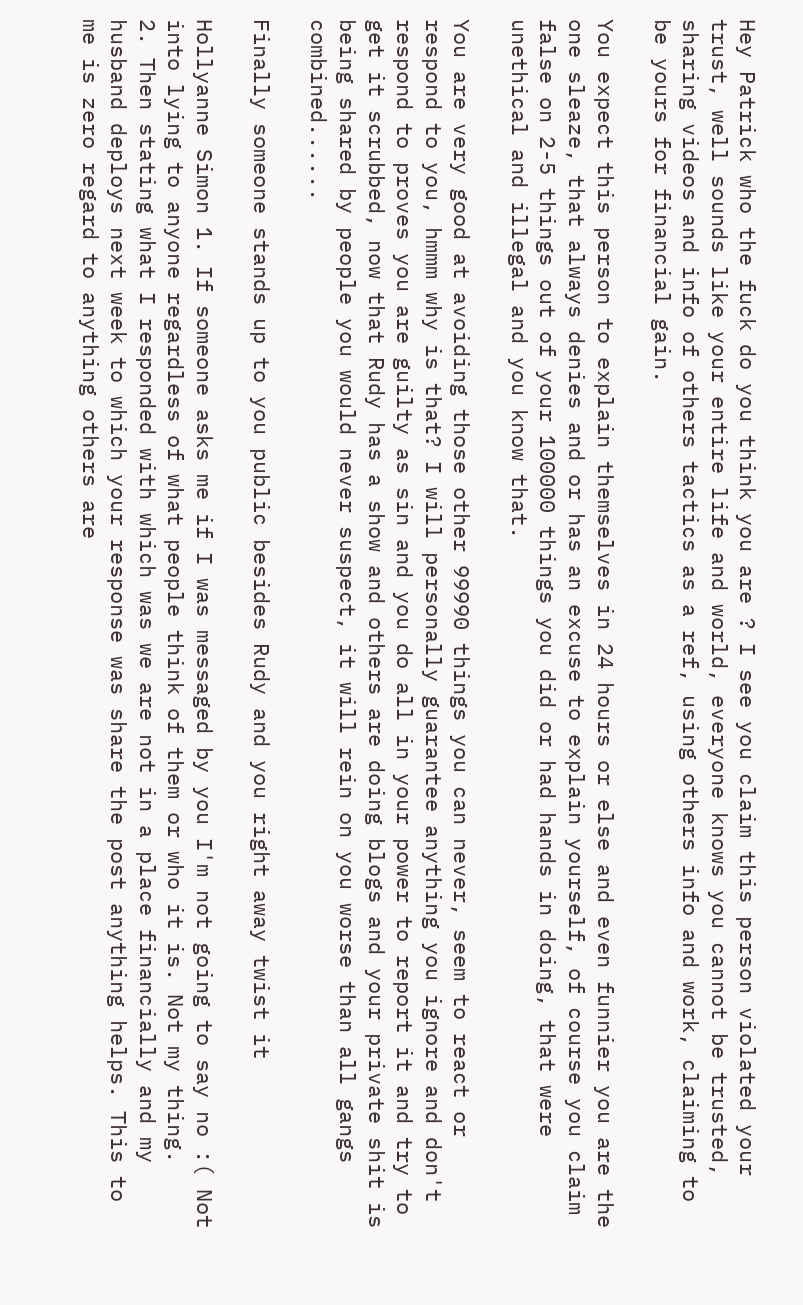Hey Patrick who the fuck do you think you are ? I see you claim this person violated your trust, well sounds like your entire life and world, everyone knows you cannot be trusted, sharing videos and info of others tactics as a ref, using others info and work, claiming to be yours for financial gain.

You expect this person to explain themselves in 24 hours or else and even funnier you are the one sleaze, that always denies and or has an excuse to explain yourself, of course you claim false on 2-5 things out of your 100000 things you did or had hands in doing, that were unethical and illegal and you know that.

You are very good at avoiding those other 99990 things you can never, seem to react or respond to you, hmmm why is that? I will personally guarantee anything you ignore and don't respond to proves you are guilty as sin and you do all in your power to report it and try to get it scrubbed, now that Rudy has a show and others are doing blogs and your private shit is being shared by people you would never suspect, it will rein on you worse than all gangs combined......

Finally someone stands up to you public besides Rudy and you right away twist it

Hollyanne Simon 1. If someone asks me if I was messaged by you I'm not going to say no :( Not into lying to anyone regardless of what people think of them or who it is. Not my thing.
2. Then stating what I responded with which was we are not in a place financially and my husband deploys next week to which your response was share the post anything helps. This to me is zero regard to anything others are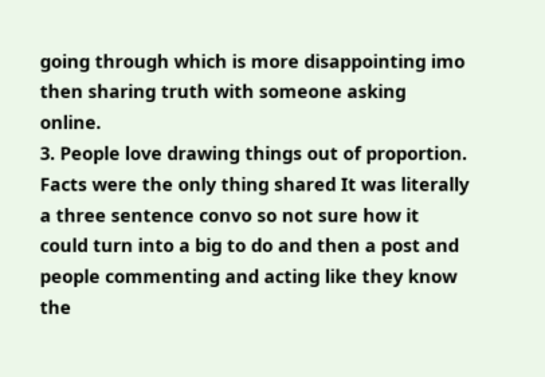going through which is more disappointing imo then sharing truth with someone asking online.
3. People love drawing things out of proportion. Facts were the only thing shared It was literally a three sentence convo so not sure how it could turn into a big to do and then a post and people commenting and acting like they know the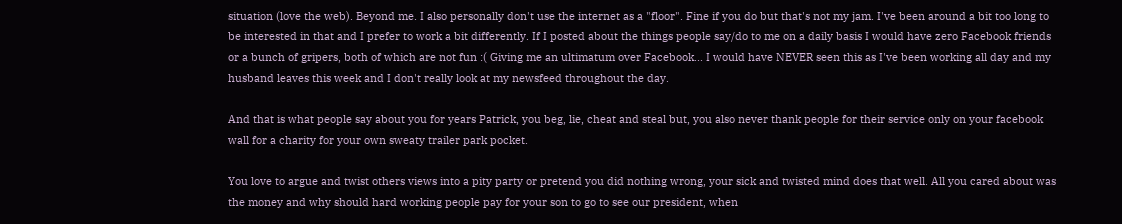situation (love the web). Beyond me. I also personally don't use the internet as a "floor". Fine if you do but that's not my jam. I've been around a bit too long to be interested in that and I prefer to work a bit differently. If I posted about the things people say/do to me on a daily basis I would have zero Facebook friends or a bunch of gripers, both of which are not fun :( Giving me an ultimatum over Facebook... I would have NEVER seen this as I've been working all day and my husband leaves this week and I don't really look at my newsfeed throughout the day.

And that is what people say about you for years Patrick, you beg, lie, cheat and steal but, you also never thank people for their service only on your facebook wall for a charity for your own sweaty trailer park pocket.

You love to argue and twist others views into a pity party or pretend you did nothing wrong, your sick and twisted mind does that well. All you cared about was the money and why should hard working people pay for your son to go to see our president, when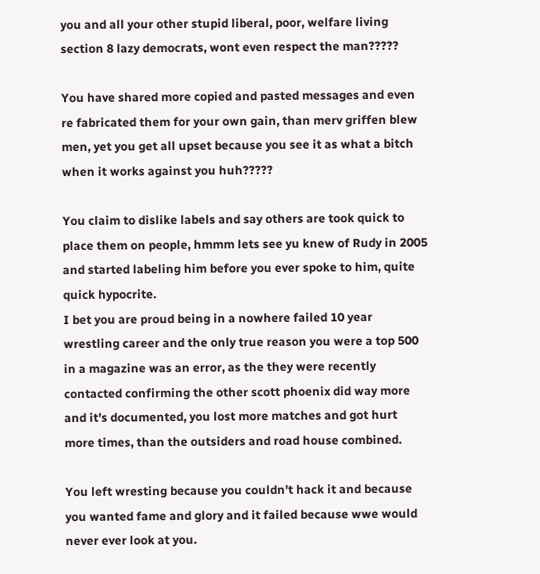you and all your other stupid liberal, poor, welfare living section 8 lazy democrats, wont even respect the man?????

You have shared more copied and pasted messages and even re fabricated them for your own gain, than merv griffen blew men, yet you get all upset because you see it as what a bitch when it works against you huh?????

You claim to dislike labels and say others are took quick to place them on people, hmmm lets see yu knew of Rudy in 2005 and started labeling him before you ever spoke to him, quite quick hypocrite.
I bet you are proud being in a nowhere failed 10 year wrestling career and the only true reason you were a top 500 in a magazine was an error, as the they were recently contacted confirming the other scott phoenix did way more and it's documented, you lost more matches and got hurt more times, than the outsiders and road house combined.

You left wresting because you couldn't hack it and because you wanted fame and glory and it failed because wwe would never ever look at you.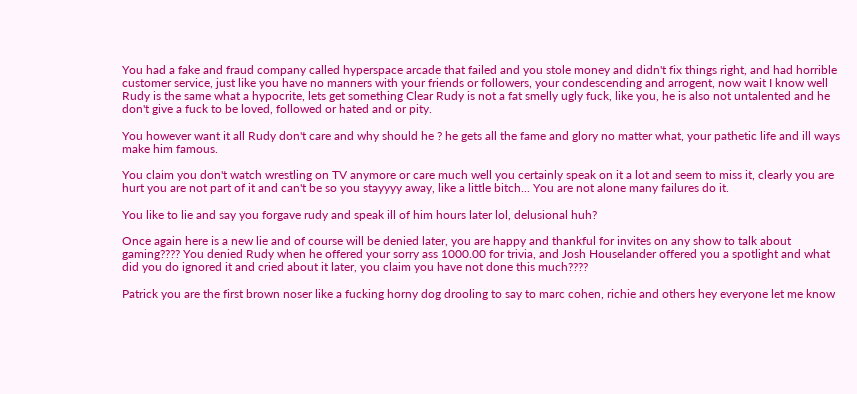You had a fake and fraud company called hyperspace arcade that failed and you stole money and didn't fix things right, and had horrible customer service, just like you have no manners with your friends or followers, your condescending and arrogent, now wait I know well Rudy is the same what a hypocrite, lets get something Clear Rudy is not a fat smelly ugly fuck, like you, he is also not untalented and he don't give a fuck to be loved, followed or hated and or pity.

You however want it all Rudy don't care and why should he ? he gets all the fame and glory no matter what, your pathetic life and ill ways make him famous.

You claim you don't watch wrestling on TV anymore or care much well you certainly speak on it a lot and seem to miss it, clearly you are hurt you are not part of it and can't be so you stayyyy away, like a little bitch... You are not alone many failures do it.

You like to lie and say you forgave rudy and speak ill of him hours later lol, delusional huh?

Once again here is a new lie and of course will be denied later, you are happy and thankful for invites on any show to talk about gaming???? You denied Rudy when he offered your sorry ass 1000.00 for trivia, and Josh Houselander offered you a spotlight and what did you do ignored it and cried about it later, you claim you have not done this much????

Patrick you are the first brown noser like a fucking horny dog drooling to say to marc cohen, richie and others hey everyone let me know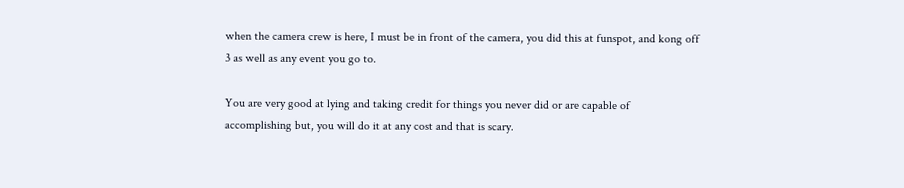when the camera crew is here, I must be in front of the camera, you did this at funspot, and kong off 3 as well as any event you go to.

You are very good at lying and taking credit for things you never did or are capable of accomplishing but, you will do it at any cost and that is scary.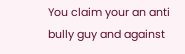You claim your an anti bully guy and against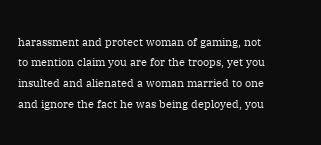harassment and protect woman of gaming, not to mention claim you are for the troops, yet you insulted and alienated a woman married to one and ignore the fact he was being deployed, you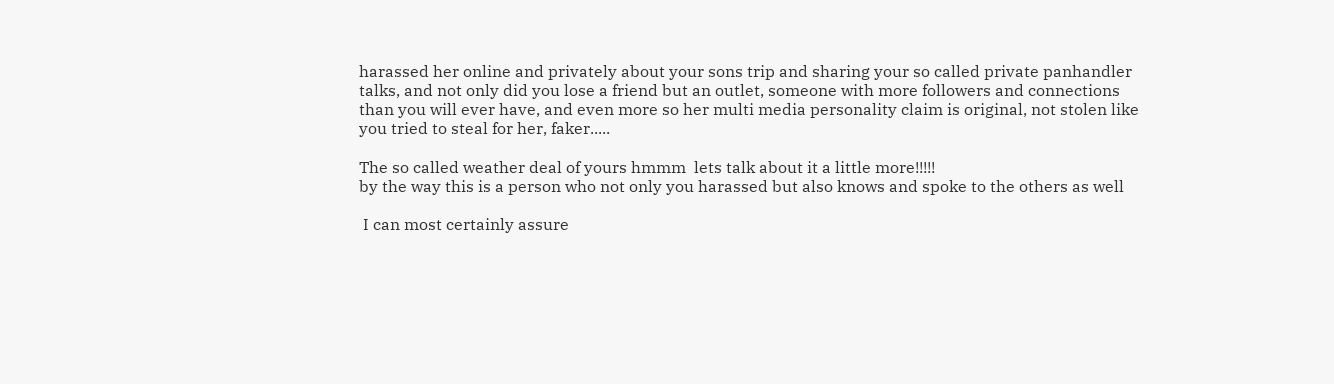harassed her online and privately about your sons trip and sharing your so called private panhandler talks, and not only did you lose a friend but an outlet, someone with more followers and connections than you will ever have, and even more so her multi media personality claim is original, not stolen like you tried to steal for her, faker.....

The so called weather deal of yours hmmm  lets talk about it a little more!!!!!
by the way this is a person who not only you harassed but also knows and spoke to the others as well

 I can most certainly assure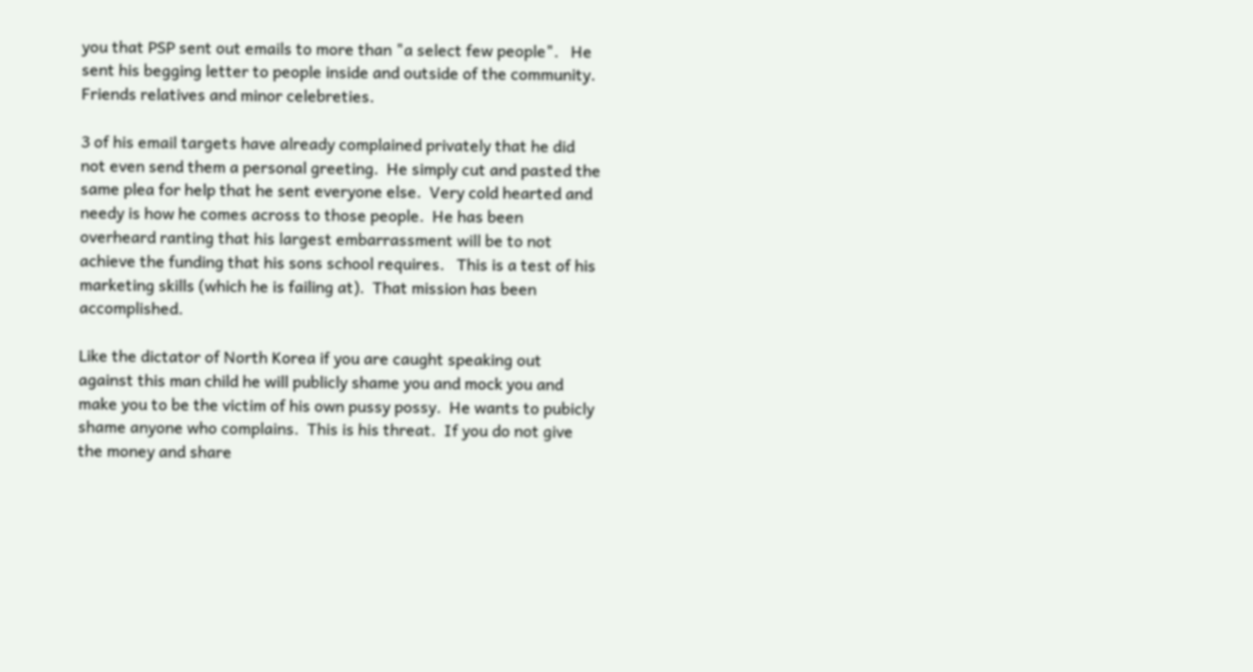you that PSP sent out emails to more than "a select few people".   He sent his begging letter to people inside and outside of the community.  Friends relatives and minor celebreties.

3 of his email targets have already complained privately that he did not even send them a personal greeting.  He simply cut and pasted the same plea for help that he sent everyone else.  Very cold hearted and needy is how he comes across to those people.  He has been overheard ranting that his largest embarrassment will be to not achieve the funding that his sons school requires.   This is a test of his marketing skills (which he is failing at).  That mission has been accomplished.

Like the dictator of North Korea if you are caught speaking out against this man child he will publicly shame you and mock you and make you to be the victim of his own pussy possy.  He wants to pubicly shame anyone who complains.  This is his threat.  If you do not give the money and share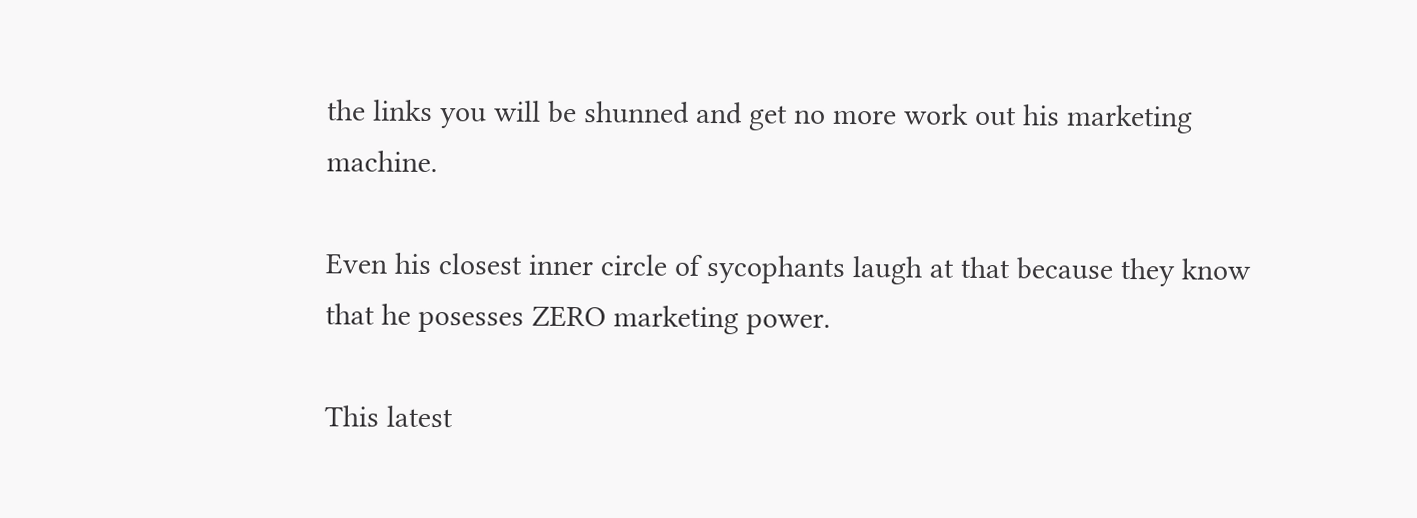the links you will be shunned and get no more work out his marketing machine.

Even his closest inner circle of sycophants laugh at that because they know that he posesses ZERO marketing power.

This latest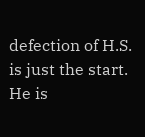defection of H.S. is just the start.  He is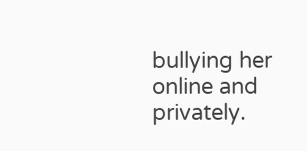bullying her online and privately.